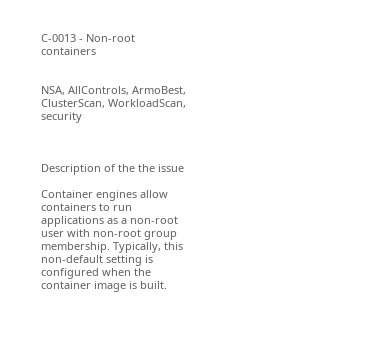C-0013 - Non-root containers


NSA, AllControls, ArmoBest, ClusterScan, WorkloadScan, security



Description of the the issue

Container engines allow containers to run applications as a non-root user with non-root group membership. Typically, this non-default setting is configured when the container image is built.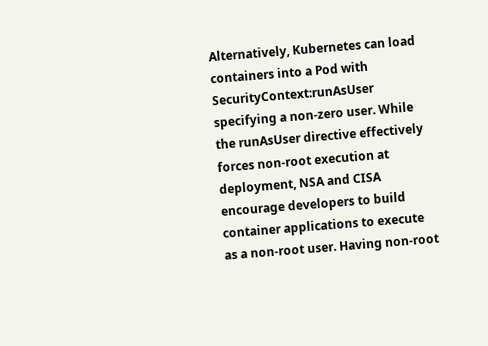Alternatively, Kubernetes can load containers into a Pod with SecurityContext:runAsUser specifying a non-zero user. While the runAsUser directive effectively forces non-root execution at deployment, NSA and CISA encourage developers to build container applications to execute as a non-root user. Having non-root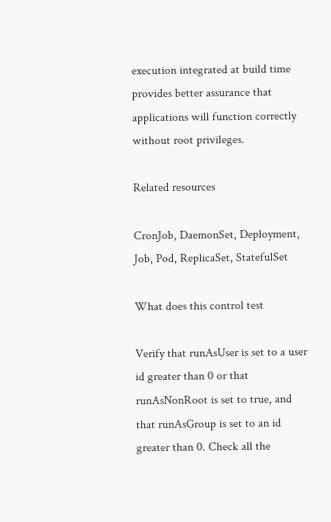execution integrated at build time provides better assurance that applications will function correctly without root privileges.

Related resources

CronJob, DaemonSet, Deployment, Job, Pod, ReplicaSet, StatefulSet

What does this control test

Verify that runAsUser is set to a user id greater than 0 or that runAsNonRoot is set to true, and that runAsGroup is set to an id greater than 0. Check all the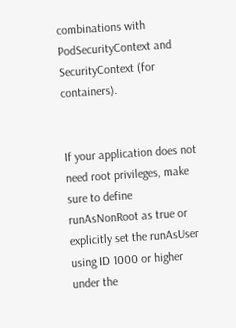combinations with PodSecurityContext and SecurityContext (for containers).


If your application does not need root privileges, make sure to define runAsNonRoot as true or explicitly set the runAsUser using ID 1000 or higher under the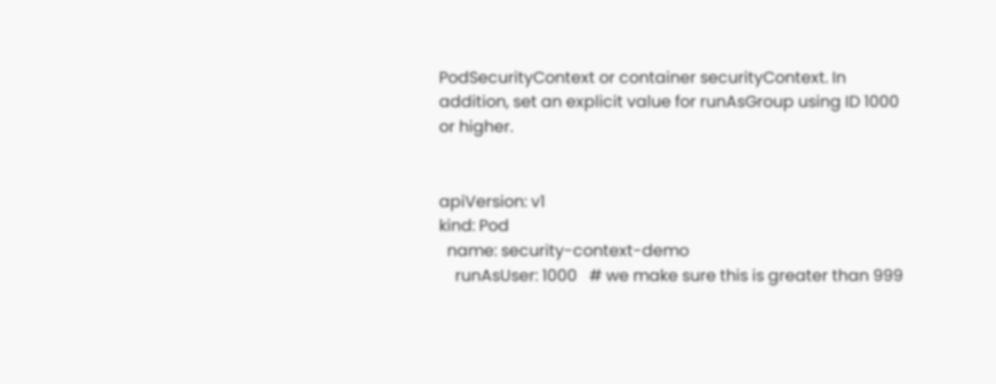PodSecurityContext or container securityContext. In addition, set an explicit value for runAsGroup using ID 1000 or higher.


apiVersion: v1
kind: Pod
  name: security-context-demo
    runAsUser: 1000   # we make sure this is greater than 999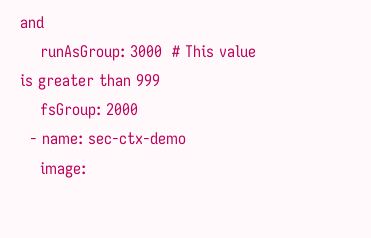and
    runAsGroup: 3000  # This value is greater than 999
    fsGroup: 2000
  - name: sec-ctx-demo
    image: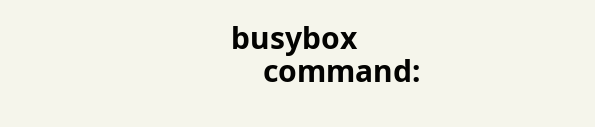busybox
    command: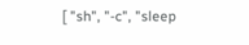[ "sh", "-c", "sleep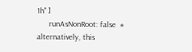1h" ]
      runAsNonRoot: false  # alternatively, this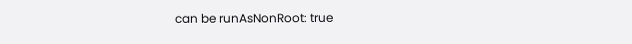can be runAsNonRoot: true